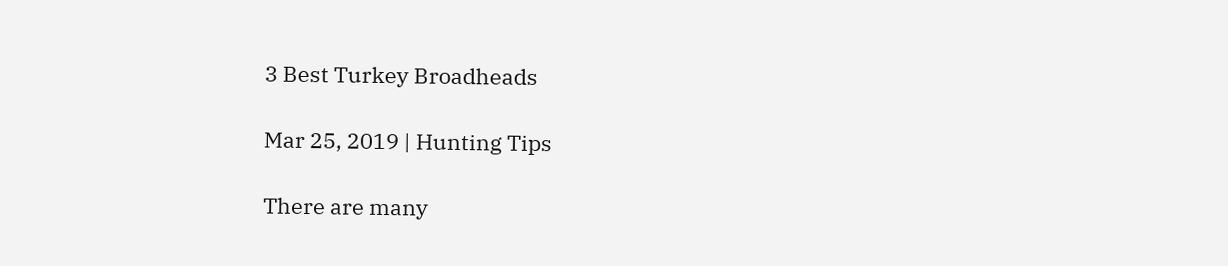3 Best Turkey Broadheads

Mar 25, 2019 | Hunting Tips

There are many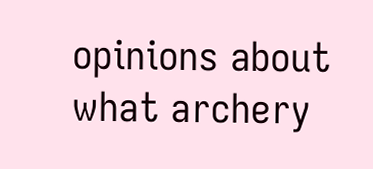opinions about what archery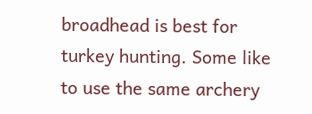broadhead is best for turkey hunting. Some like to use the same archery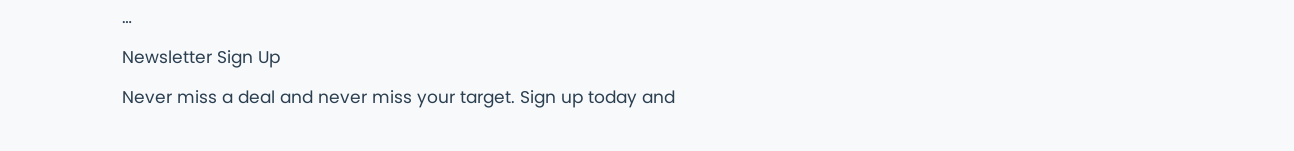…

Newsletter Sign Up

Never miss a deal and never miss your target. Sign up today and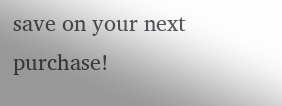save on your next purchase!